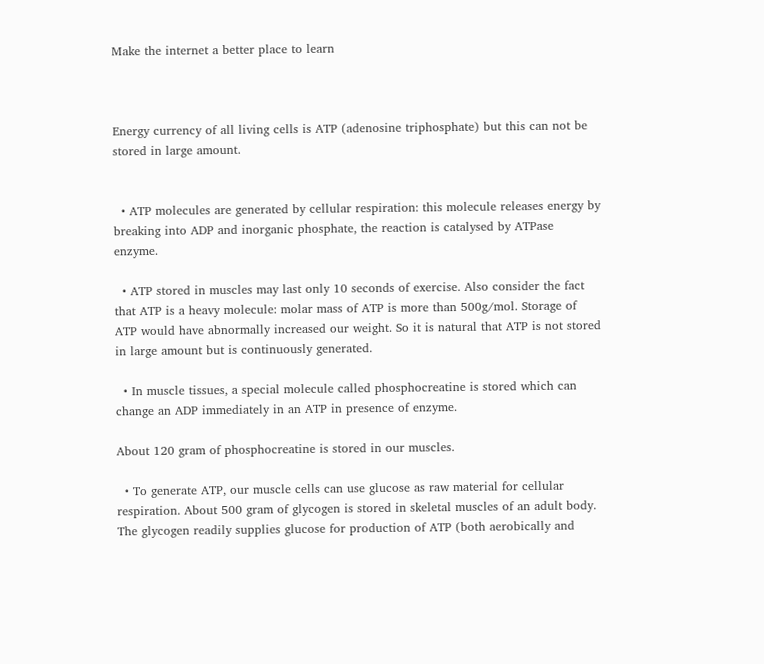Make the internet a better place to learn



Energy currency of all living cells is ATP (adenosine triphosphate) but this can not be stored in large amount.


  • ATP molecules are generated by cellular respiration: this molecule releases energy by breaking into ADP and inorganic phosphate, the reaction is catalysed by ATPase enzyme.

  • ATP stored in muscles may last only 10 seconds of exercise. Also consider the fact that ATP is a heavy molecule: molar mass of ATP is more than 500g/mol. Storage of ATP would have abnormally increased our weight. So it is natural that ATP is not stored in large amount but is continuously generated.

  • In muscle tissues, a special molecule called phosphocreatine is stored which can change an ADP immediately in an ATP in presence of enzyme.

About 120 gram of phosphocreatine is stored in our muscles.

  • To generate ATP, our muscle cells can use glucose as raw material for cellular respiration. About 500 gram of glycogen is stored in skeletal muscles of an adult body. The glycogen readily supplies glucose for production of ATP (both aerobically and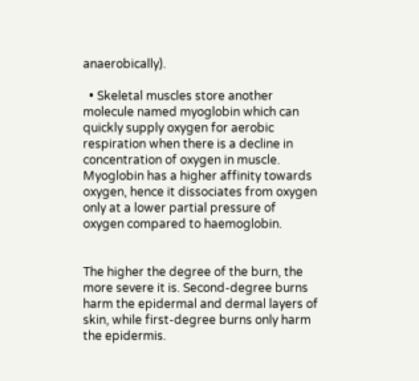anaerobically).

  • Skeletal muscles store another molecule named myoglobin which can quickly supply oxygen for aerobic respiration when there is a decline in concentration of oxygen in muscle. Myoglobin has a higher affinity towards oxygen, hence it dissociates from oxygen only at a lower partial pressure of oxygen compared to haemoglobin.


The higher the degree of the burn, the more severe it is. Second-degree burns harm the epidermal and dermal layers of skin, while first-degree burns only harm the epidermis.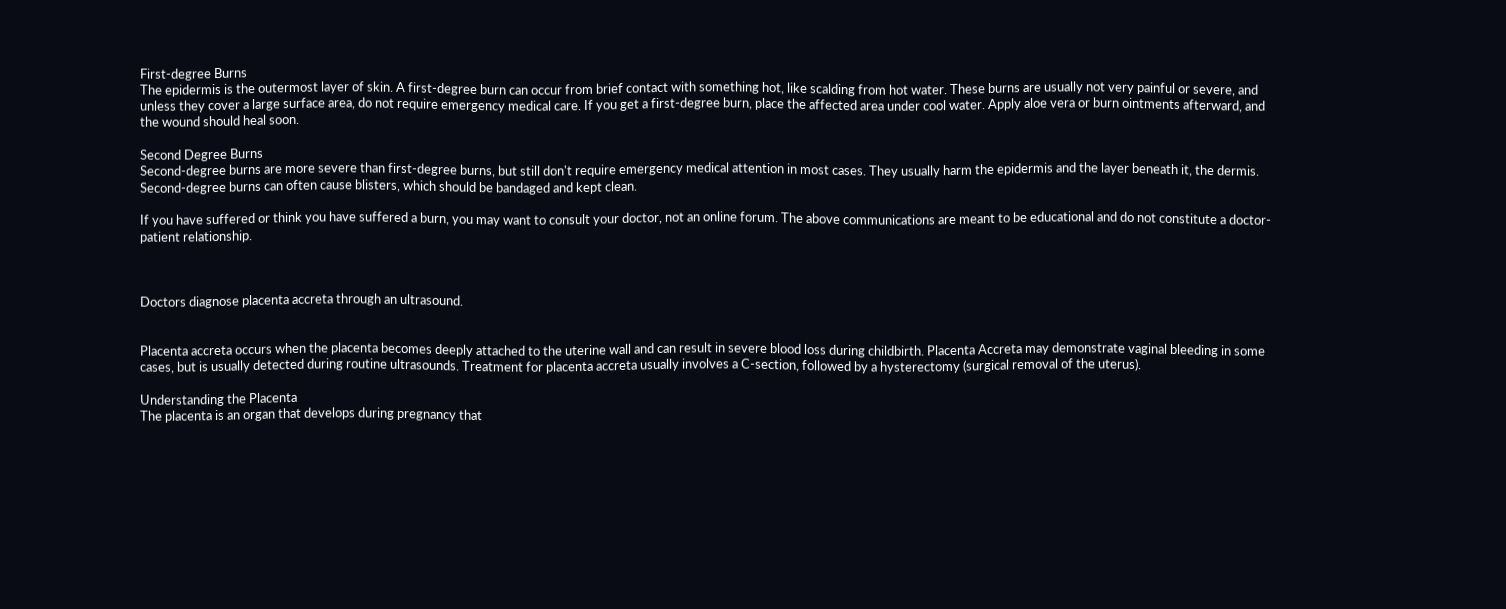First-degree Burns
The epidermis is the outermost layer of skin. A first-degree burn can occur from brief contact with something hot, like scalding from hot water. These burns are usually not very painful or severe, and unless they cover a large surface area, do not require emergency medical care. If you get a first-degree burn, place the affected area under cool water. Apply aloe vera or burn ointments afterward, and the wound should heal soon.

Second Degree Burns
Second-degree burns are more severe than first-degree burns, but still don't require emergency medical attention in most cases. They usually harm the epidermis and the layer beneath it, the dermis. Second-degree burns can often cause blisters, which should be bandaged and kept clean.

If you have suffered or think you have suffered a burn, you may want to consult your doctor, not an online forum. The above communications are meant to be educational and do not constitute a doctor-patient relationship.



Doctors diagnose placenta accreta through an ultrasound.


Placenta accreta occurs when the placenta becomes deeply attached to the uterine wall and can result in severe blood loss during childbirth. Placenta Accreta may demonstrate vaginal bleeding in some cases, but is usually detected during routine ultrasounds. Treatment for placenta accreta usually involves a C-section, followed by a hysterectomy (surgical removal of the uterus).

Understanding the Placenta
The placenta is an organ that develops during pregnancy that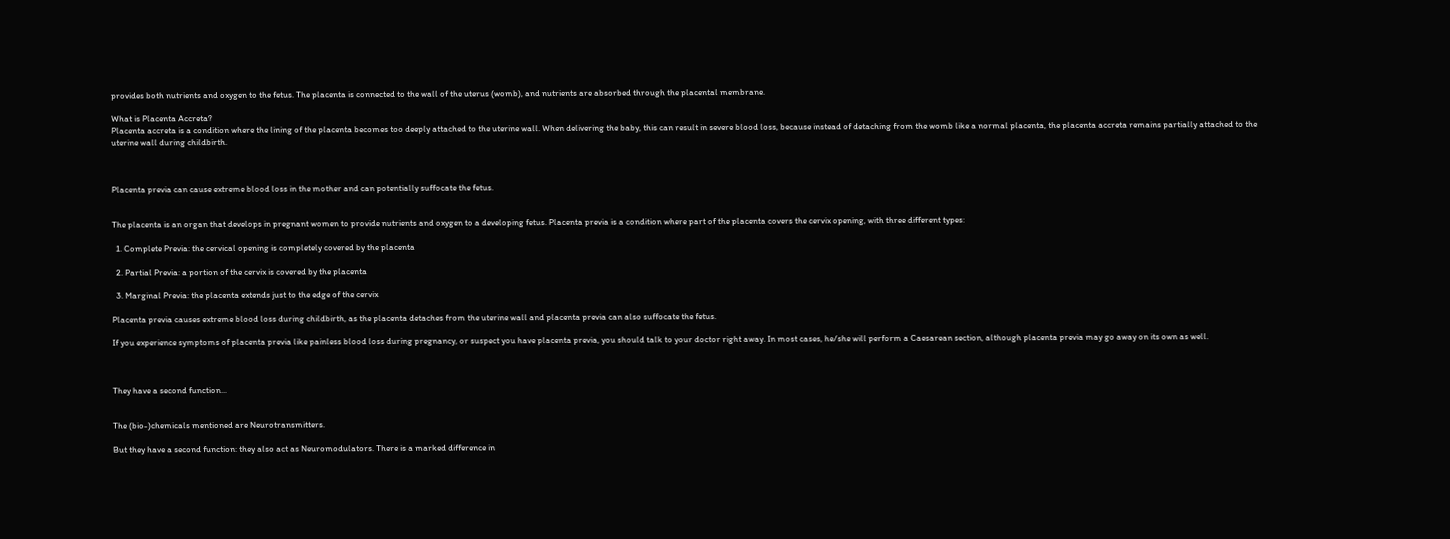provides both nutrients and oxygen to the fetus. The placenta is connected to the wall of the uterus (womb), and nutrients are absorbed through the placental membrane.

What is Placenta Accreta?
Placenta accreta is a condition where the lining of the placenta becomes too deeply attached to the uterine wall. When delivering the baby, this can result in severe blood loss, because instead of detaching from the womb like a normal placenta, the placenta accreta remains partially attached to the uterine wall during childbirth.



Placenta previa can cause extreme blood loss in the mother and can potentially suffocate the fetus.


The placenta is an organ that develops in pregnant women to provide nutrients and oxygen to a developing fetus. Placenta previa is a condition where part of the placenta covers the cervix opening, with three different types:

  1. Complete Previa: the cervical opening is completely covered by the placenta

  2. Partial Previa: a portion of the cervix is covered by the placenta

  3. Marginal Previa: the placenta extends just to the edge of the cervix

Placenta previa causes extreme blood loss during childbirth, as the placenta detaches from the uterine wall and placenta previa can also suffocate the fetus.

If you experience symptoms of placenta previa like painless blood loss during pregnancy, or suspect you have placenta previa, you should talk to your doctor right away. In most cases, he/she will perform a Caesarean section, although placenta previa may go away on its own as well.



They have a second function...


The (bio-)chemicals mentioned are Neurotransmitters.

But they have a second function: they also act as Neuromodulators. There is a marked difference in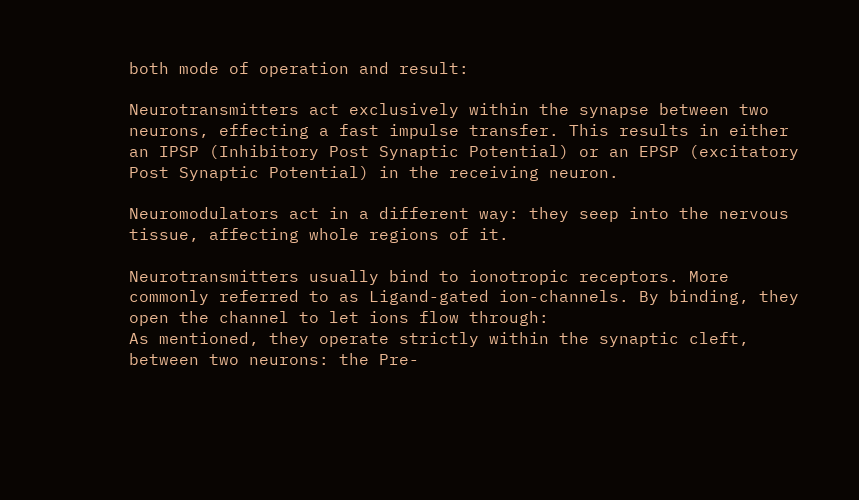both mode of operation and result:

Neurotransmitters act exclusively within the synapse between two neurons, effecting a fast impulse transfer. This results in either an IPSP (Inhibitory Post Synaptic Potential) or an EPSP (excitatory Post Synaptic Potential) in the receiving neuron.

Neuromodulators act in a different way: they seep into the nervous tissue, affecting whole regions of it.

Neurotransmitters usually bind to ionotropic receptors. More commonly referred to as Ligand-gated ion-channels. By binding, they open the channel to let ions flow through:
As mentioned, they operate strictly within the synaptic cleft, between two neurons: the Pre-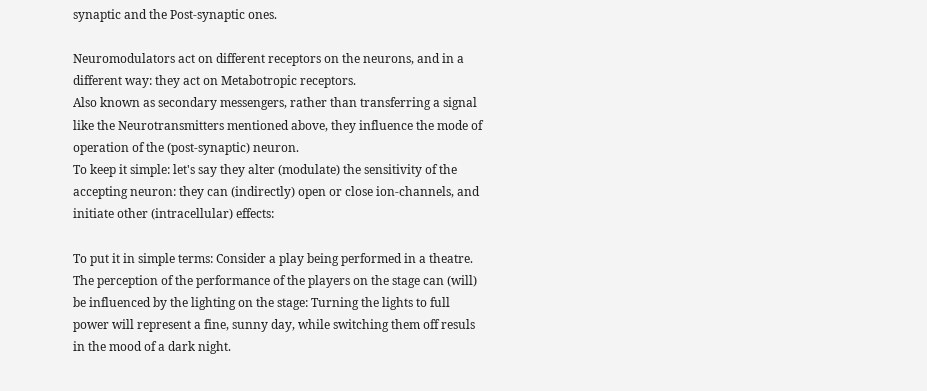synaptic and the Post-synaptic ones.

Neuromodulators act on different receptors on the neurons, and in a different way: they act on Metabotropic receptors.
Also known as secondary messengers, rather than transferring a signal like the Neurotransmitters mentioned above, they influence the mode of operation of the (post-synaptic) neuron.
To keep it simple: let's say they alter (modulate) the sensitivity of the accepting neuron: they can (indirectly) open or close ion-channels, and initiate other (intracellular) effects:

To put it in simple terms: Consider a play being performed in a theatre. The perception of the performance of the players on the stage can (will) be influenced by the lighting on the stage: Turning the lights to full power will represent a fine, sunny day, while switching them off resuls in the mood of a dark night.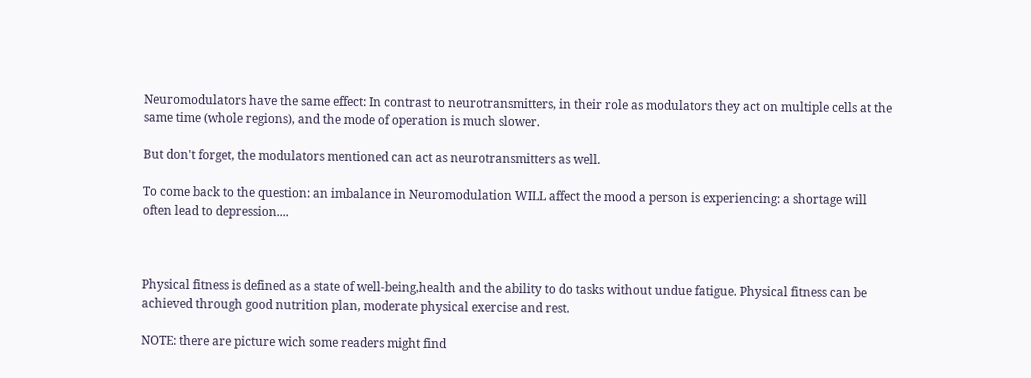Neuromodulators have the same effect: In contrast to neurotransmitters, in their role as modulators they act on multiple cells at the same time (whole regions), and the mode of operation is much slower.

But don't forget, the modulators mentioned can act as neurotransmitters as well.

To come back to the question: an imbalance in Neuromodulation WILL affect the mood a person is experiencing: a shortage will often lead to depression....



Physical fitness is defined as a state of well-being,health and the ability to do tasks without undue fatigue. Physical fitness can be achieved through good nutrition plan, moderate physical exercise and rest.

NOTE: there are picture wich some readers might find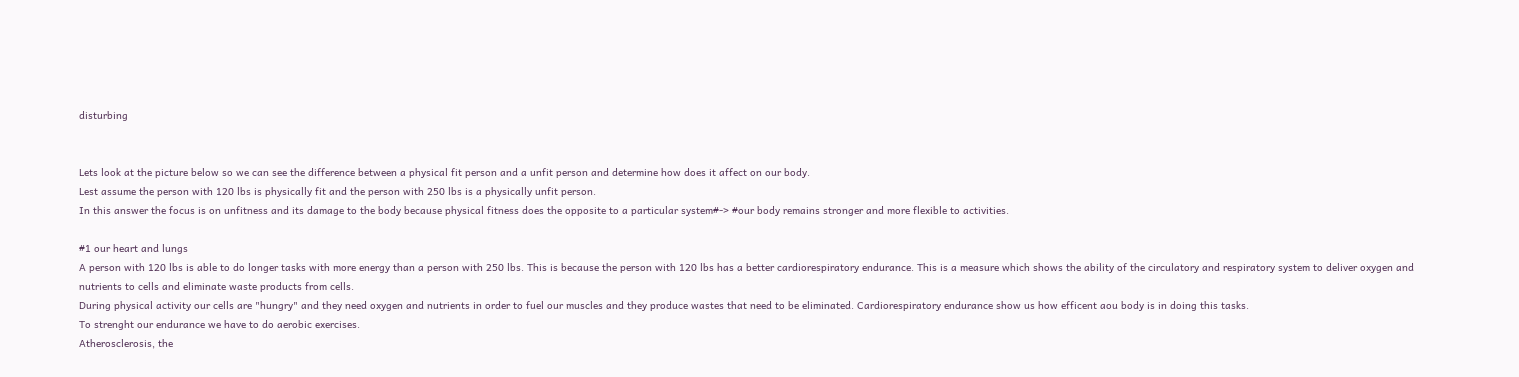disturbing


Lets look at the picture below so we can see the difference between a physical fit person and a unfit person and determine how does it affect on our body.
Lest assume the person with 120 lbs is physically fit and the person with 250 lbs is a physically unfit person.
In this answer the focus is on unfitness and its damage to the body because physical fitness does the opposite to a particular system#-> #our body remains stronger and more flexible to activities.

#1 our heart and lungs
A person with 120 lbs is able to do longer tasks with more energy than a person with 250 lbs. This is because the person with 120 lbs has a better cardiorespiratory endurance. This is a measure which shows the ability of the circulatory and respiratory system to deliver oxygen and nutrients to cells and eliminate waste products from cells.
During physical activity our cells are "hungry" and they need oxygen and nutrients in order to fuel our muscles and they produce wastes that need to be eliminated. Cardiorespiratory endurance show us how efficent aou body is in doing this tasks.
To strenght our endurance we have to do aerobic exercises.
Atherosclerosis, the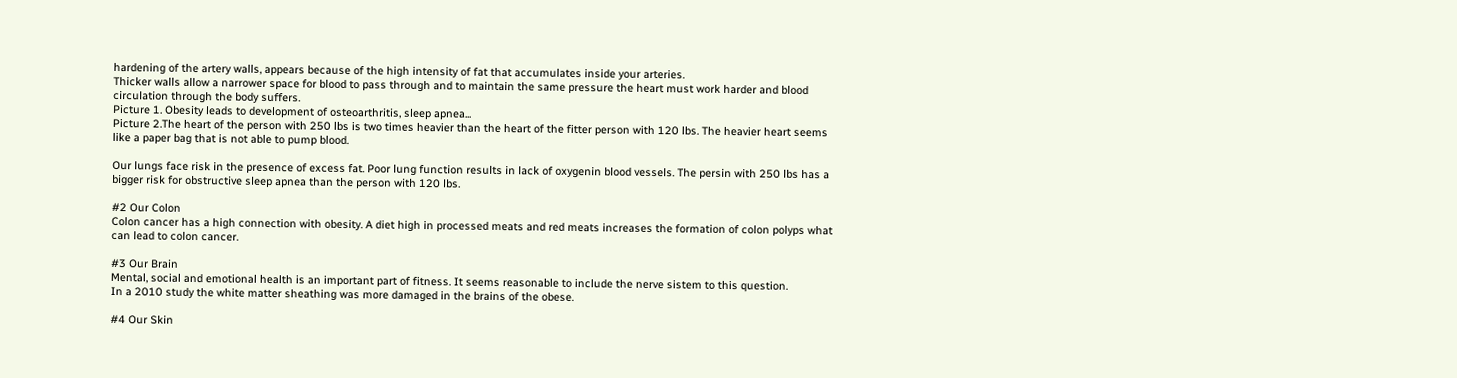hardening of the artery walls, appears because of the high intensity of fat that accumulates inside your arteries.
Thicker walls allow a narrower space for blood to pass through and to maintain the same pressure the heart must work harder and blood circulation through the body suffers.
Picture 1. Obesity leads to development of osteoarthritis, sleep apnea...
Picture 2.The heart of the person with 250 lbs is two times heavier than the heart of the fitter person with 120 lbs. The heavier heart seems like a paper bag that is not able to pump blood.

Our lungs face risk in the presence of excess fat. Poor lung function results in lack of oxygenin blood vessels. The persin with 250 lbs has a bigger risk for obstructive sleep apnea than the person with 120 lbs.

#2 Our Colon
Colon cancer has a high connection with obesity. A diet high in processed meats and red meats increases the formation of colon polyps what can lead to colon cancer.

#3 Our Brain
Mental, social and emotional health is an important part of fitness. It seems reasonable to include the nerve sistem to this question.
In a 2010 study the white matter sheathing was more damaged in the brains of the obese.

#4 Our Skin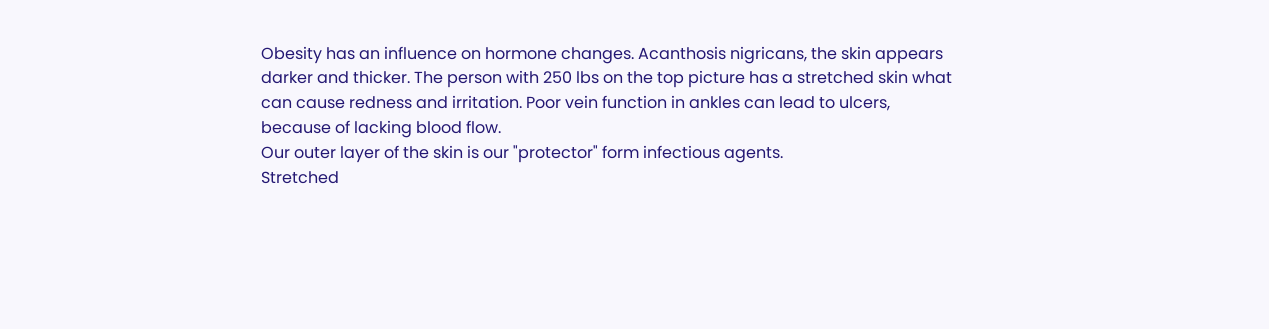Obesity has an influence on hormone changes. Acanthosis nigricans, the skin appears darker and thicker. The person with 250 lbs on the top picture has a stretched skin what can cause redness and irritation. Poor vein function in ankles can lead to ulcers, because of lacking blood flow.
Our outer layer of the skin is our "protector" form infectious agents.
Stretched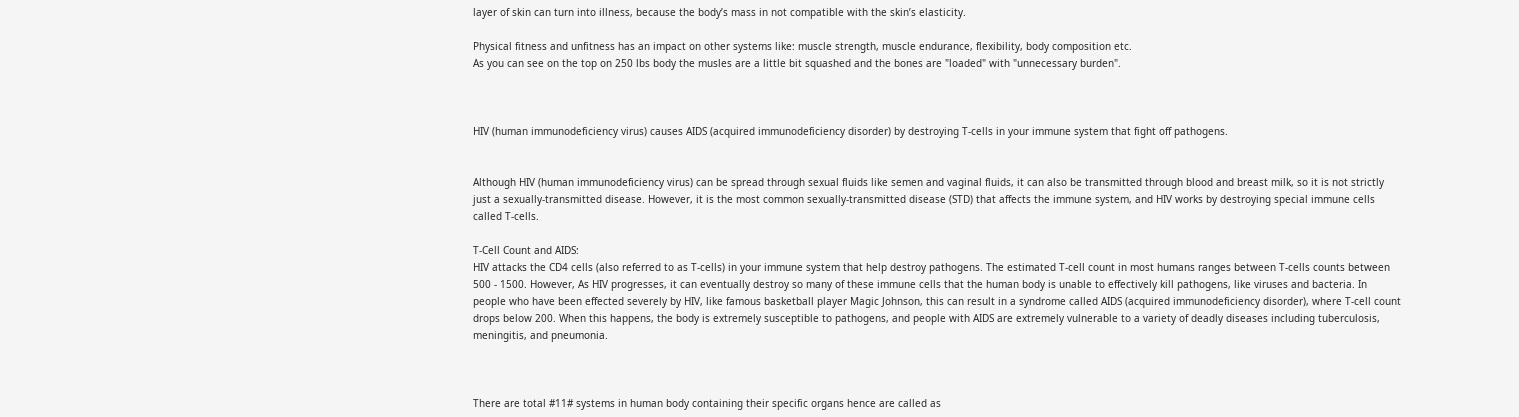layer of skin can turn into illness, because the body’s mass in not compatible with the skin’s elasticity.

Physical fitness and unfitness has an impact on other systems like: muscle strength, muscle endurance, flexibility, body composition etc.
As you can see on the top on 250 lbs body the musles are a little bit squashed and the bones are "loaded" with "unnecessary burden".



HIV (human immunodeficiency virus) causes AIDS (acquired immunodeficiency disorder) by destroying T-cells in your immune system that fight off pathogens.


Although HIV (human immunodeficiency virus) can be spread through sexual fluids like semen and vaginal fluids, it can also be transmitted through blood and breast milk, so it is not strictly just a sexually-transmitted disease. However, it is the most common sexually-transmitted disease (STD) that affects the immune system, and HIV works by destroying special immune cells called T-cells.

T-Cell Count and AIDS:
HIV attacks the CD4 cells (also referred to as T-cells) in your immune system that help destroy pathogens. The estimated T-cell count in most humans ranges between T-cells counts between 500 - 1500. However, As HIV progresses, it can eventually destroy so many of these immune cells that the human body is unable to effectively kill pathogens, like viruses and bacteria. In people who have been effected severely by HIV, like famous basketball player Magic Johnson, this can result in a syndrome called AIDS (acquired immunodeficiency disorder), where T-cell count drops below 200. When this happens, the body is extremely susceptible to pathogens, and people with AIDS are extremely vulnerable to a variety of deadly diseases including tuberculosis, meningitis, and pneumonia.



There are total #11# systems in human body containing their specific organs hence are called as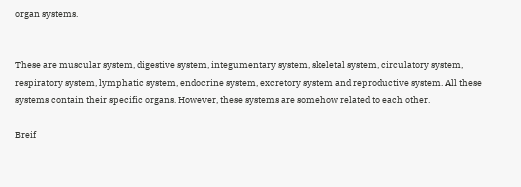organ systems.


These are muscular system, digestive system, integumentary system, skeletal system, circulatory system, respiratory system, lymphatic system, endocrine system, excretory system and reproductive system. All these systems contain their specific organs. However, these systems are somehow related to each other.

Breif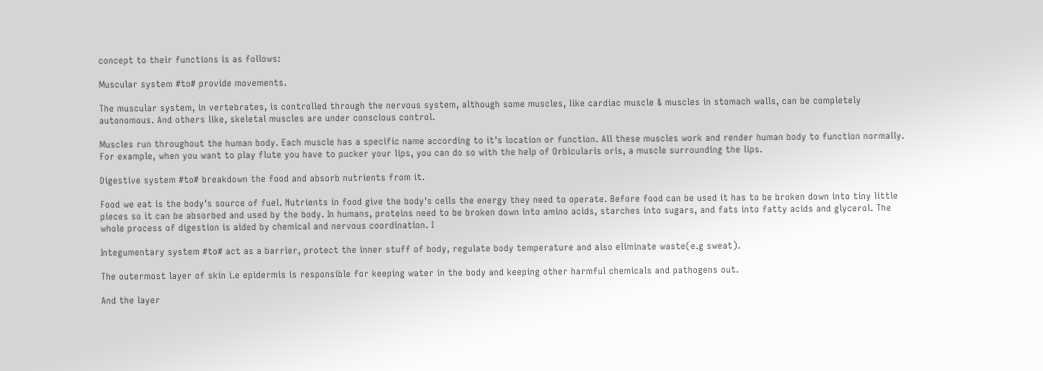concept to their functions is as follows:

Muscular system #to# provide movements.

The muscular system, in vertebrates, is controlled through the nervous system, although some muscles, like cardiac muscle & muscles in stomach walls, can be completely autonomous. And others like, skeletal muscles are under conscious control.

Muscles run throughout the human body. Each muscle has a specific name according to it's location or function. All these muscles work and render human body to function normally. For example, when you want to play flute you have to pucker your lips, you can do so with the help of Orbicularis oris, a muscle surrounding the lips.

Digestive system #to# breakdown the food and absorb nutrients from it.

Food we eat is the body's source of fuel. Nutrients in food give the body's cells the energy they need to operate. Before food can be used it has to be broken down into tiny little pieces so it can be absorbed and used by the body. In humans, proteins need to be broken down into amino acids, starches into sugars, and fats into fatty acids and glycerol. The whole process of digestion is aided by chemical and nervous coordination. I

Integumentary system #to# act as a barrier, protect the inner stuff of body, regulate body temperature and also eliminate waste(e.g sweat).

The outermost layer of skin i.e epidermis is responsible for keeping water in the body and keeping other harmful chemicals and pathogens out.

And the layer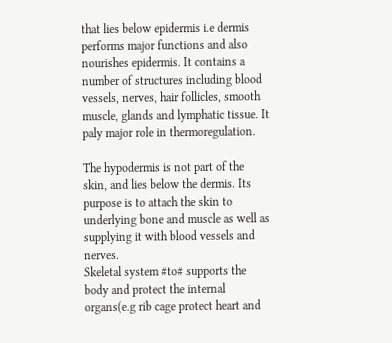that lies below epidermis i.e dermis performs major functions and also nourishes epidermis. It contains a number of structures including blood vessels, nerves, hair follicles, smooth muscle, glands and lymphatic tissue. It paly major role in thermoregulation.

The hypodermis is not part of the skin, and lies below the dermis. Its purpose is to attach the skin to underlying bone and muscle as well as supplying it with blood vessels and nerves.
Skeletal system #to# supports the body and protect the internal organs(e.g rib cage protect heart and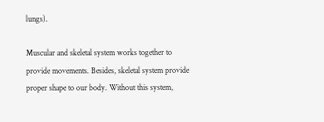lungs).

Muscular and skeletal system works together to provide movements. Besides, skeletal system provide proper shape to our body. Without this system,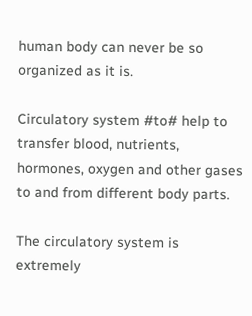human body can never be so organized as it is.

Circulatory system #to# help to transfer blood, nutrients, hormones, oxygen and other gases to and from different body parts.

The circulatory system is extremely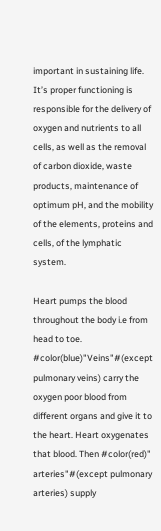important in sustaining life. It’s proper functioning is responsible for the delivery of oxygen and nutrients to all cells, as well as the removal of carbon dioxide, waste products, maintenance of optimum pH, and the mobility of the elements, proteins and cells, of the lymphatic system.

Heart pumps the blood throughout the body i.e from head to toe. #color(blue)"Veins"#(except pulmonary veins) carry the oxygen poor blood from different organs and give it to the heart. Heart oxygenates that blood. Then #color(red)" arteries"#(except pulmonary arteries) supply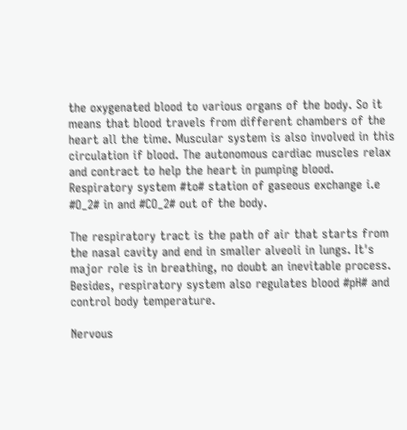the oxygenated blood to various organs of the body. So it means that blood travels from different chambers of the heart all the time. Muscular system is also involved in this circulation if blood. The autonomous cardiac muscles relax and contract to help the heart in pumping blood.
Respiratory system #to# station of gaseous exchange i.e #O_2# in and #CO_2# out of the body.

The respiratory tract is the path of air that starts from the nasal cavity and end in smaller alveoli in lungs. It's major role is in breathing, no doubt an inevitable process. Besides, respiratory system also regulates blood #pH# and control body temperature.

Nervous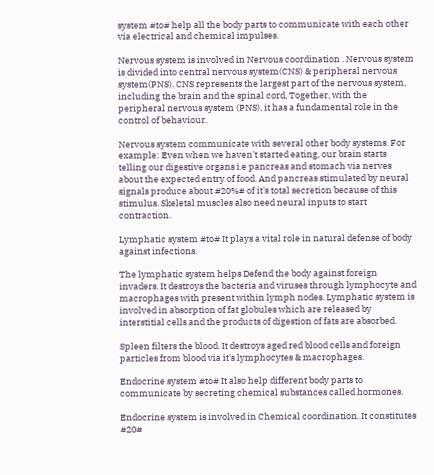system #to# help all the body parts to communicate with each other via electrical and chemical impulses.

Nervous system is involved in Nervous coordination . Nervous system is divided into central nervous system(CNS) & peripheral nervous system(PNS). CNS represents the largest part of the nervous system, including the brain and the spinal cord, Together, with the peripheral nervous system (PNS), it has a fundamental role in the control of behaviour.

Nervous system communicate with several other body systems. For example: Even when we haven't started eating, our brain starts telling our digestive organs i.e pancreas and stomach via nerves about the expected entry of food. And pancreas stimulated by neural signals produce about #20%# of it's total secretion because of this stimulus. Skeletal muscles also need neural inputs to start contraction.

Lymphatic system #to# It plays a vital role in natural defense of body against infections.

The lymphatic system helps Defend the body against foreign invaders. It destroys the bacteria and viruses through lymphocyte and macrophages with present within lymph nodes. Lymphatic system is involved in absorption of fat globules which are released by interstitial cells and the products of digestion of fats are absorbed.

Spleen filters the blood. It destroys aged red blood cells and foreign particles from blood via it's lymphocytes & macrophages.

Endocrine system #to# It also help different body parts to communicate by secreting chemical substances called hormones.

Endocrine system is involved in Chemical coordination. It constitutes #20#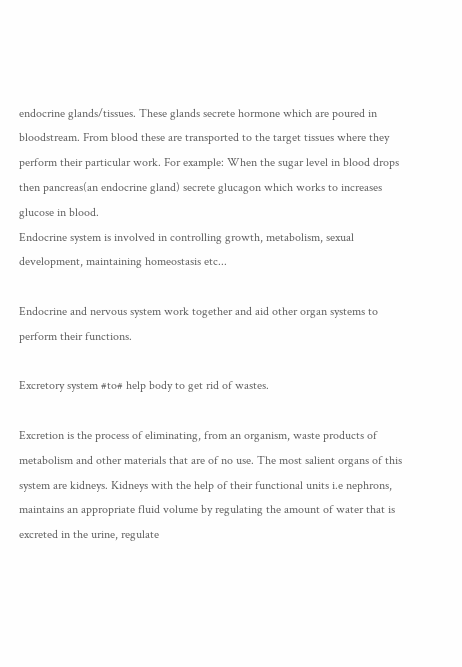endocrine glands/tissues. These glands secrete hormone which are poured in bloodstream. From blood these are transported to the target tissues where they perform their particular work. For example: When the sugar level in blood drops then pancreas(an endocrine gland) secrete glucagon which works to increases glucose in blood.
Endocrine system is involved in controlling growth, metabolism, sexual development, maintaining homeostasis etc...

Endocrine and nervous system work together and aid other organ systems to perform their functions.

Excretory system #to# help body to get rid of wastes.

Excretion is the process of eliminating, from an organism, waste products of metabolism and other materials that are of no use. The most salient organs of this system are kidneys. Kidneys with the help of their functional units i.e nephrons, maintains an appropriate fluid volume by regulating the amount of water that is excreted in the urine, regulate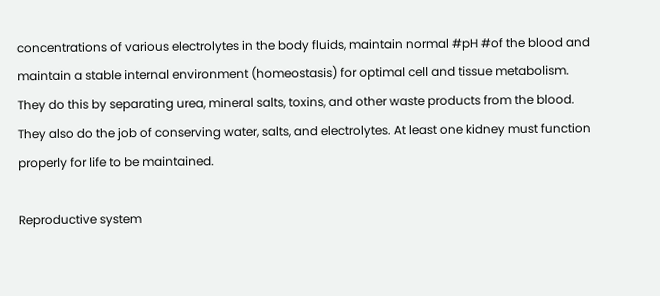concentrations of various electrolytes in the body fluids, maintain normal #pH #of the blood and maintain a stable internal environment (homeostasis) for optimal cell and tissue metabolism. They do this by separating urea, mineral salts, toxins, and other waste products from the blood. They also do the job of conserving water, salts, and electrolytes. At least one kidney must function properly for life to be maintained.

Reproductive system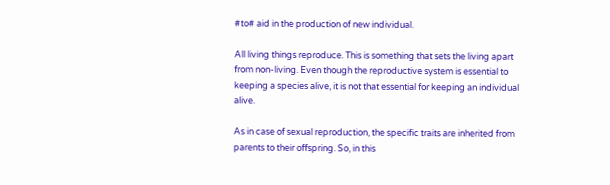#to# aid in the production of new individual.

All living things reproduce. This is something that sets the living apart from non-living. Even though the reproductive system is essential to keeping a species alive, it is not that essential for keeping an individual alive.

As in case of sexual reproduction, the specific traits are inherited from parents to their offspring. So, in this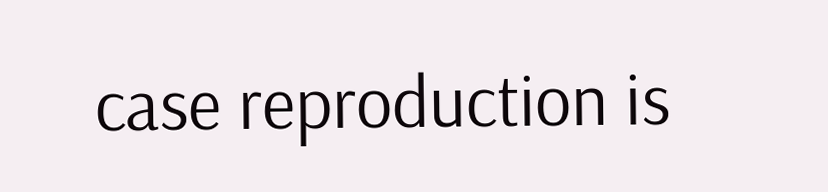case reproduction is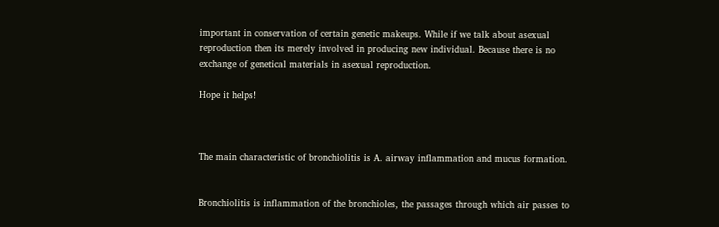important in conservation of certain genetic makeups. While if we talk about asexual reproduction then its merely involved in producing new individual. Because there is no exchange of genetical materials in asexual reproduction.

Hope it helps!



The main characteristic of bronchiolitis is A. airway inflammation and mucus formation.


Bronchiolitis is inflammation of the bronchioles, the passages through which air passes to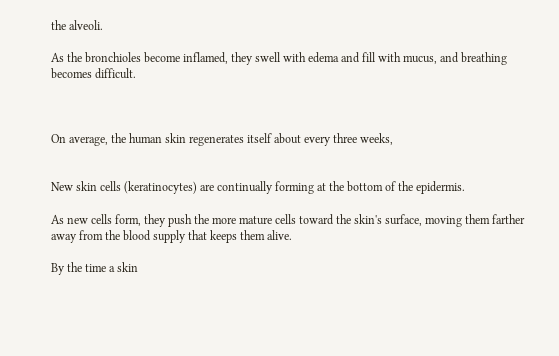the alveoli.

As the bronchioles become inflamed, they swell with edema and fill with mucus, and breathing becomes difficult.



On average, the human skin regenerates itself about every three weeks,


New skin cells (keratinocytes) are continually forming at the bottom of the epidermis.

As new cells form, they push the more mature cells toward the skin's surface, moving them farther away from the blood supply that keeps them alive.

By the time a skin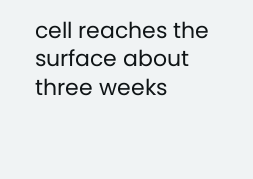cell reaches the surface about three weeks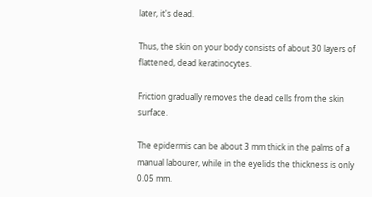later, it's dead.

Thus, the skin on your body consists of about 30 layers of flattened, dead keratinocytes.

Friction gradually removes the dead cells from the skin surface.

The epidermis can be about 3 mm thick in the palms of a manual labourer, while in the eyelids the thickness is only 0.05 mm.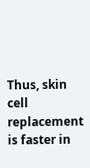Thus, skin cell replacement is faster in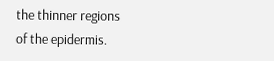the thinner regions of the epidermis.